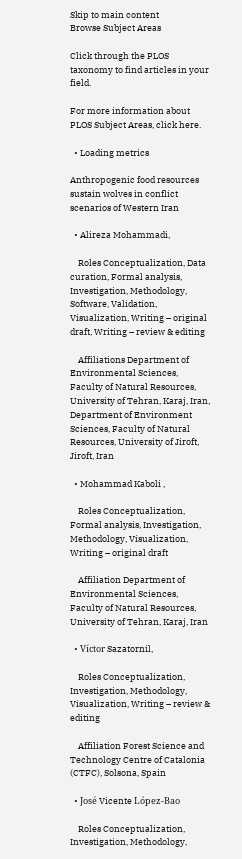Skip to main content
Browse Subject Areas

Click through the PLOS taxonomy to find articles in your field.

For more information about PLOS Subject Areas, click here.

  • Loading metrics

Anthropogenic food resources sustain wolves in conflict scenarios of Western Iran

  • Alireza Mohammadi,

    Roles Conceptualization, Data curation, Formal analysis, Investigation, Methodology, Software, Validation, Visualization, Writing – original draft, Writing – review & editing

    Affiliations Department of Environmental Sciences, Faculty of Natural Resources, University of Tehran, Karaj, Iran, Department of Environment Sciences, Faculty of Natural Resources, University of Jiroft, Jiroft, Iran

  • Mohammad Kaboli ,

    Roles Conceptualization, Formal analysis, Investigation, Methodology, Visualization, Writing – original draft

    Affiliation Department of Environmental Sciences, Faculty of Natural Resources, University of Tehran, Karaj, Iran

  • Víctor Sazatornil,

    Roles Conceptualization, Investigation, Methodology, Visualization, Writing – review & editing

    Affiliation Forest Science and Technology Centre of Catalonia (CTFC), Solsona, Spain

  • José Vicente López-Bao

    Roles Conceptualization, Investigation, Methodology,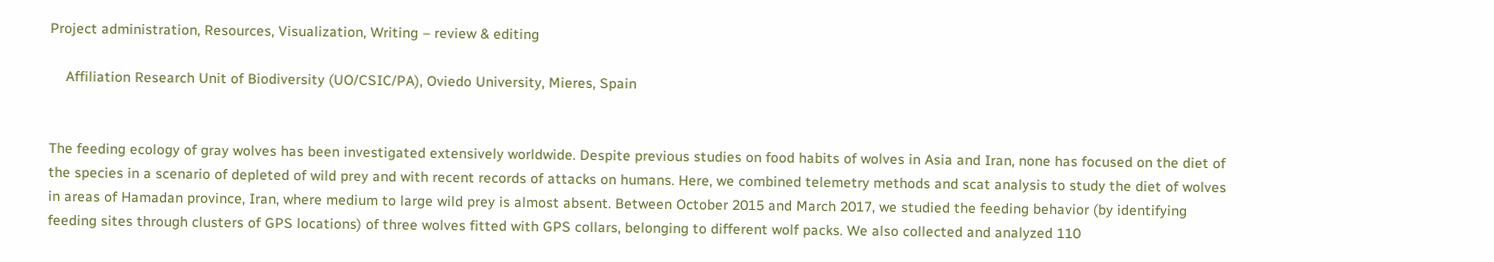Project administration, Resources, Visualization, Writing – review & editing

    Affiliation Research Unit of Biodiversity (UO/CSIC/PA), Oviedo University, Mieres, Spain


The feeding ecology of gray wolves has been investigated extensively worldwide. Despite previous studies on food habits of wolves in Asia and Iran, none has focused on the diet of the species in a scenario of depleted of wild prey and with recent records of attacks on humans. Here, we combined telemetry methods and scat analysis to study the diet of wolves in areas of Hamadan province, Iran, where medium to large wild prey is almost absent. Between October 2015 and March 2017, we studied the feeding behavior (by identifying feeding sites through clusters of GPS locations) of three wolves fitted with GPS collars, belonging to different wolf packs. We also collected and analyzed 110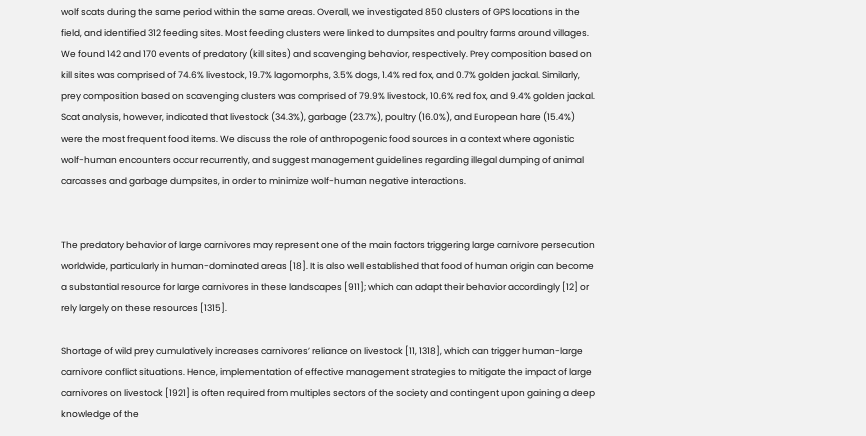wolf scats during the same period within the same areas. Overall, we investigated 850 clusters of GPS locations in the field, and identified 312 feeding sites. Most feeding clusters were linked to dumpsites and poultry farms around villages. We found 142 and 170 events of predatory (kill sites) and scavenging behavior, respectively. Prey composition based on kill sites was comprised of 74.6% livestock, 19.7% lagomorphs, 3.5% dogs, 1.4% red fox, and 0.7% golden jackal. Similarly, prey composition based on scavenging clusters was comprised of 79.9% livestock, 10.6% red fox, and 9.4% golden jackal. Scat analysis, however, indicated that livestock (34.3%), garbage (23.7%), poultry (16.0%), and European hare (15.4%) were the most frequent food items. We discuss the role of anthropogenic food sources in a context where agonistic wolf-human encounters occur recurrently, and suggest management guidelines regarding illegal dumping of animal carcasses and garbage dumpsites, in order to minimize wolf-human negative interactions.


The predatory behavior of large carnivores may represent one of the main factors triggering large carnivore persecution worldwide, particularly in human-dominated areas [18]. It is also well established that food of human origin can become a substantial resource for large carnivores in these landscapes [911]; which can adapt their behavior accordingly [12] or rely largely on these resources [1315].

Shortage of wild prey cumulatively increases carnivores’ reliance on livestock [11, 1318], which can trigger human-large carnivore conflict situations. Hence, implementation of effective management strategies to mitigate the impact of large carnivores on livestock [1921] is often required from multiples sectors of the society and contingent upon gaining a deep knowledge of the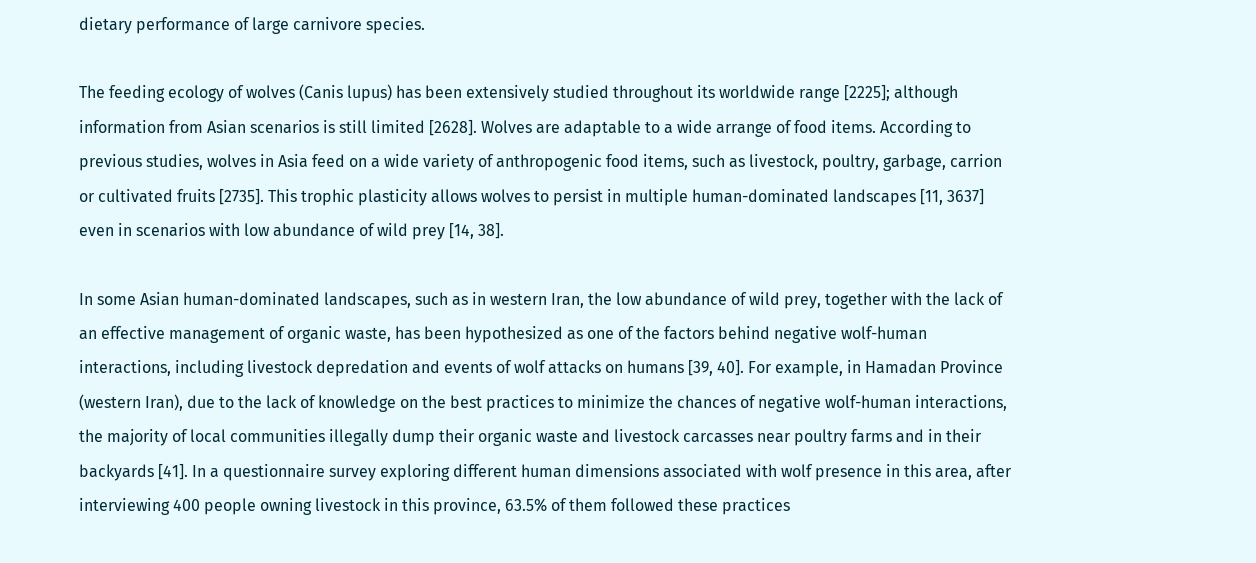dietary performance of large carnivore species.

The feeding ecology of wolves (Canis lupus) has been extensively studied throughout its worldwide range [2225]; although information from Asian scenarios is still limited [2628]. Wolves are adaptable to a wide arrange of food items. According to previous studies, wolves in Asia feed on a wide variety of anthropogenic food items, such as livestock, poultry, garbage, carrion or cultivated fruits [2735]. This trophic plasticity allows wolves to persist in multiple human-dominated landscapes [11, 3637] even in scenarios with low abundance of wild prey [14, 38].

In some Asian human-dominated landscapes, such as in western Iran, the low abundance of wild prey, together with the lack of an effective management of organic waste, has been hypothesized as one of the factors behind negative wolf-human interactions, including livestock depredation and events of wolf attacks on humans [39, 40]. For example, in Hamadan Province (western Iran), due to the lack of knowledge on the best practices to minimize the chances of negative wolf-human interactions, the majority of local communities illegally dump their organic waste and livestock carcasses near poultry farms and in their backyards [41]. In a questionnaire survey exploring different human dimensions associated with wolf presence in this area, after interviewing 400 people owning livestock in this province, 63.5% of them followed these practices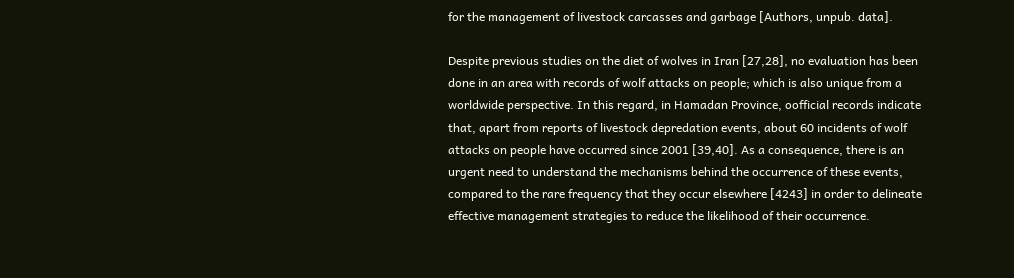for the management of livestock carcasses and garbage [Authors, unpub. data].

Despite previous studies on the diet of wolves in Iran [27,28], no evaluation has been done in an area with records of wolf attacks on people; which is also unique from a worldwide perspective. In this regard, in Hamadan Province, oofficial records indicate that, apart from reports of livestock depredation events, about 60 incidents of wolf attacks on people have occurred since 2001 [39,40]. As a consequence, there is an urgent need to understand the mechanisms behind the occurrence of these events, compared to the rare frequency that they occur elsewhere [4243] in order to delineate effective management strategies to reduce the likelihood of their occurrence.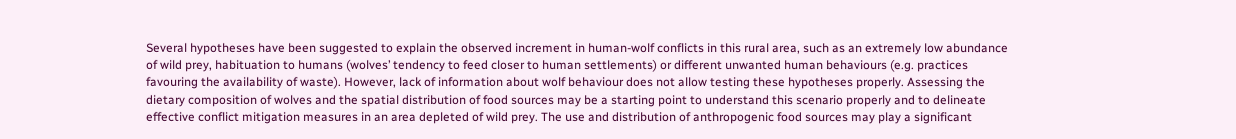Several hypotheses have been suggested to explain the observed increment in human-wolf conflicts in this rural area, such as an extremely low abundance of wild prey, habituation to humans (wolves’ tendency to feed closer to human settlements) or different unwanted human behaviours (e.g. practices favouring the availability of waste). However, lack of information about wolf behaviour does not allow testing these hypotheses properly. Assessing the dietary composition of wolves and the spatial distribution of food sources may be a starting point to understand this scenario properly and to delineate effective conflict mitigation measures in an area depleted of wild prey. The use and distribution of anthropogenic food sources may play a significant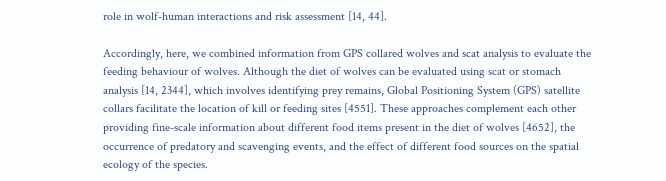role in wolf-human interactions and risk assessment [14, 44].

Accordingly, here, we combined information from GPS collared wolves and scat analysis to evaluate the feeding behaviour of wolves. Although the diet of wolves can be evaluated using scat or stomach analysis [14, 2344], which involves identifying prey remains, Global Positioning System (GPS) satellite collars facilitate the location of kill or feeding sites [4551]. These approaches complement each other providing fine-scale information about different food items present in the diet of wolves [4652], the occurrence of predatory and scavenging events, and the effect of different food sources on the spatial ecology of the species.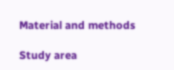Material and methods

Study area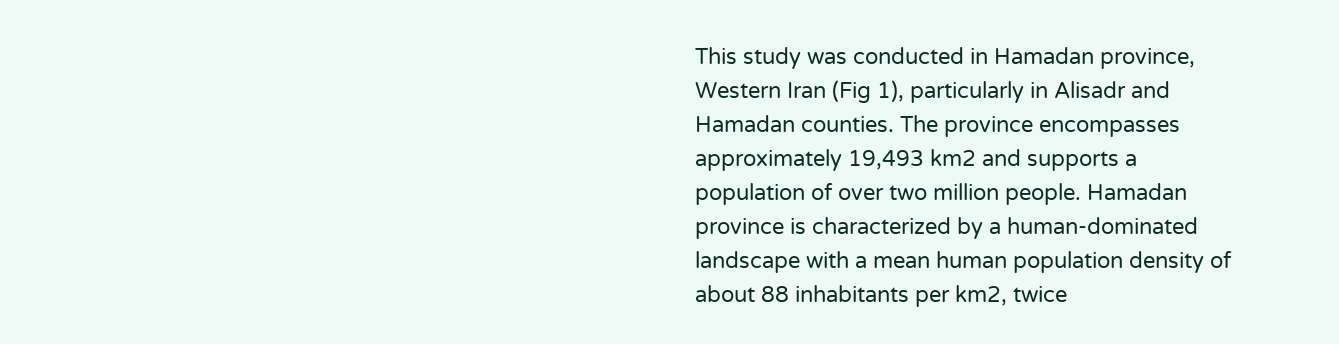This study was conducted in Hamadan province, Western Iran (Fig 1), particularly in Alisadr and Hamadan counties. The province encompasses approximately 19,493 km2 and supports a population of over two million people. Hamadan province is characterized by a human-dominated landscape with a mean human population density of about 88 inhabitants per km2, twice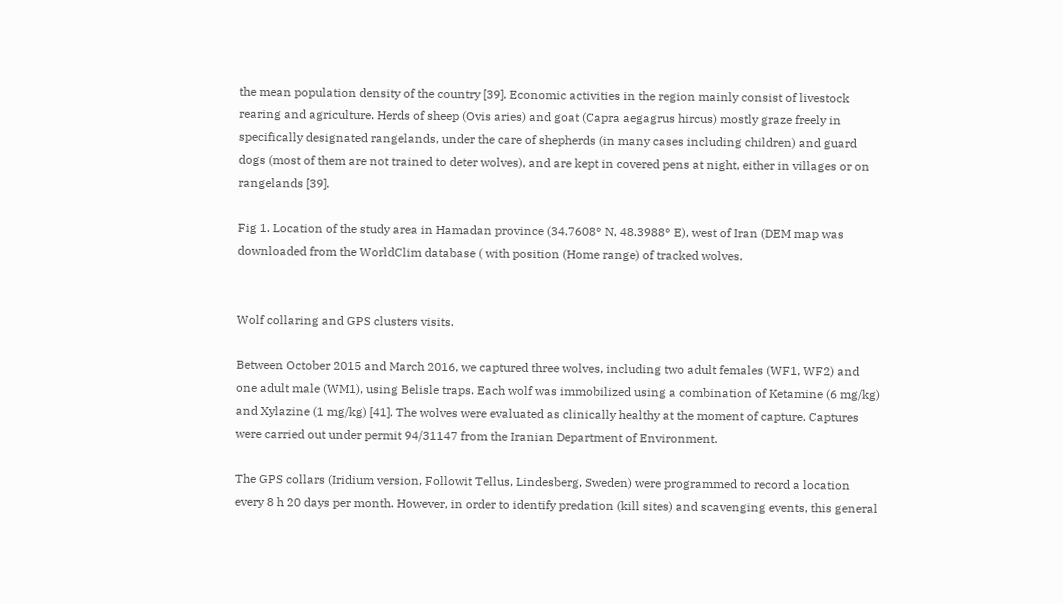the mean population density of the country [39]. Economic activities in the region mainly consist of livestock rearing and agriculture. Herds of sheep (Ovis aries) and goat (Capra aegagrus hircus) mostly graze freely in specifically designated rangelands, under the care of shepherds (in many cases including children) and guard dogs (most of them are not trained to deter wolves), and are kept in covered pens at night, either in villages or on rangelands [39].

Fig 1. Location of the study area in Hamadan province (34.7608° N, 48.3988° E), west of Iran (DEM map was downloaded from the WorldClim database ( with position (Home range) of tracked wolves.


Wolf collaring and GPS clusters visits.

Between October 2015 and March 2016, we captured three wolves, including two adult females (WF1, WF2) and one adult male (WM1), using Belisle traps. Each wolf was immobilized using a combination of Ketamine (6 mg/kg) and Xylazine (1 mg/kg) [41]. The wolves were evaluated as clinically healthy at the moment of capture. Captures were carried out under permit 94/31147 from the Iranian Department of Environment.

The GPS collars (Iridium version, Followit Tellus, Lindesberg, Sweden) were programmed to record a location every 8 h 20 days per month. However, in order to identify predation (kill sites) and scavenging events, this general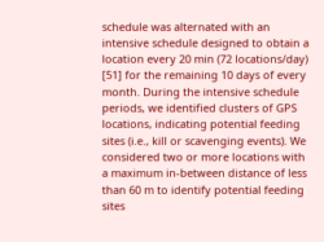schedule was alternated with an intensive schedule designed to obtain a location every 20 min (72 locations/day) [51] for the remaining 10 days of every month. During the intensive schedule periods, we identified clusters of GPS locations, indicating potential feeding sites (i.e., kill or scavenging events). We considered two or more locations with a maximum in-between distance of less than 60 m to identify potential feeding sites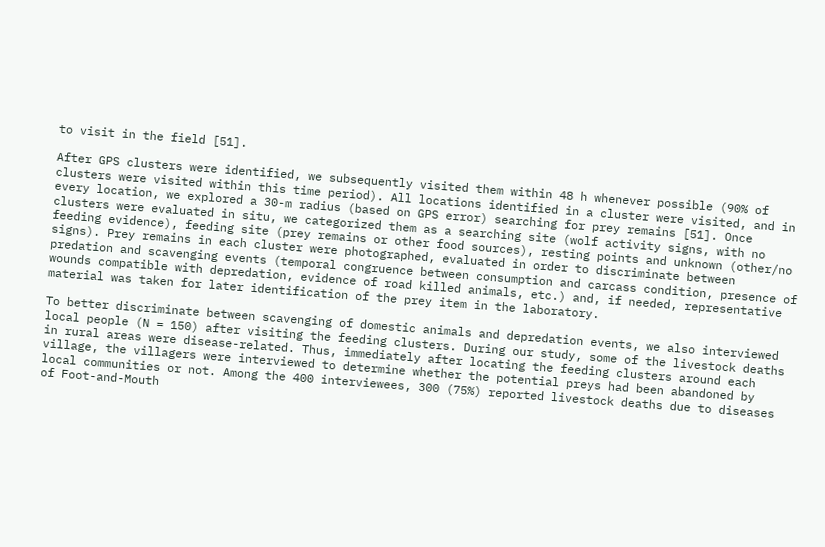to visit in the field [51].

After GPS clusters were identified, we subsequently visited them within 48 h whenever possible (90% of clusters were visited within this time period). All locations identified in a cluster were visited, and in every location, we explored a 30-m radius (based on GPS error) searching for prey remains [51]. Once clusters were evaluated in situ, we categorized them as a searching site (wolf activity signs, with no feeding evidence), feeding site (prey remains or other food sources), resting points and unknown (other/no signs). Prey remains in each cluster were photographed, evaluated in order to discriminate between predation and scavenging events (temporal congruence between consumption and carcass condition, presence of wounds compatible with depredation, evidence of road killed animals, etc.) and, if needed, representative material was taken for later identification of the prey item in the laboratory.

To better discriminate between scavenging of domestic animals and depredation events, we also interviewed local people (N = 150) after visiting the feeding clusters. During our study, some of the livestock deaths in rural areas were disease-related. Thus, immediately after locating the feeding clusters around each village, the villagers were interviewed to determine whether the potential preys had been abandoned by local communities or not. Among the 400 interviewees, 300 (75%) reported livestock deaths due to diseases of Foot-and-Mouth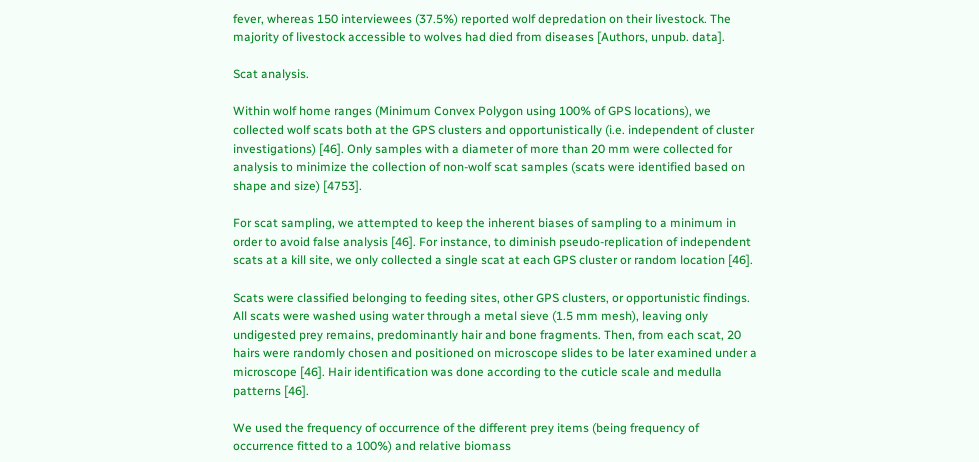fever, whereas 150 interviewees (37.5%) reported wolf depredation on their livestock. The majority of livestock accessible to wolves had died from diseases [Authors, unpub. data].

Scat analysis.

Within wolf home ranges (Minimum Convex Polygon using 100% of GPS locations), we collected wolf scats both at the GPS clusters and opportunistically (i.e. independent of cluster investigations) [46]. Only samples with a diameter of more than 20 mm were collected for analysis to minimize the collection of non-wolf scat samples (scats were identified based on shape and size) [4753].

For scat sampling, we attempted to keep the inherent biases of sampling to a minimum in order to avoid false analysis [46]. For instance, to diminish pseudo-replication of independent scats at a kill site, we only collected a single scat at each GPS cluster or random location [46].

Scats were classified belonging to feeding sites, other GPS clusters, or opportunistic findings. All scats were washed using water through a metal sieve (1.5 mm mesh), leaving only undigested prey remains, predominantly hair and bone fragments. Then, from each scat, 20 hairs were randomly chosen and positioned on microscope slides to be later examined under a microscope [46]. Hair identification was done according to the cuticle scale and medulla patterns [46].

We used the frequency of occurrence of the different prey items (being frequency of occurrence fitted to a 100%) and relative biomass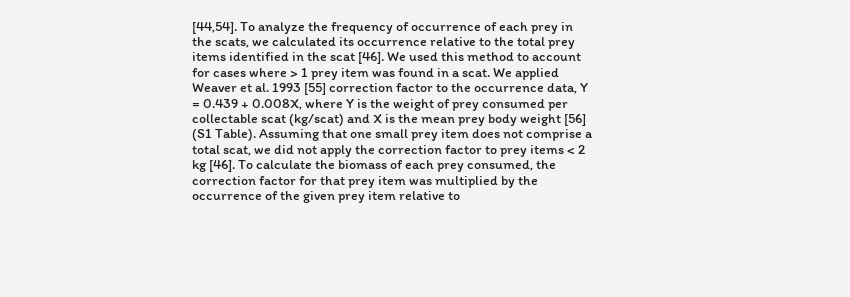[44,54]. To analyze the frequency of occurrence of each prey in the scats, we calculated its occurrence relative to the total prey items identified in the scat [46]. We used this method to account for cases where > 1 prey item was found in a scat. We applied Weaver et al. 1993 [55] correction factor to the occurrence data, Y = 0.439 + 0.008X, where Y is the weight of prey consumed per collectable scat (kg/scat) and X is the mean prey body weight [56] (S1 Table). Assuming that one small prey item does not comprise a total scat, we did not apply the correction factor to prey items < 2 kg [46]. To calculate the biomass of each prey consumed, the correction factor for that prey item was multiplied by the occurrence of the given prey item relative to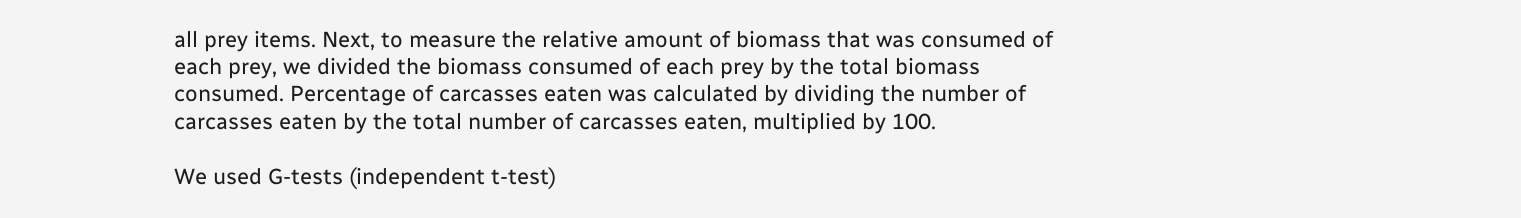all prey items. Next, to measure the relative amount of biomass that was consumed of each prey, we divided the biomass consumed of each prey by the total biomass consumed. Percentage of carcasses eaten was calculated by dividing the number of carcasses eaten by the total number of carcasses eaten, multiplied by 100.

We used G-tests (independent t-test)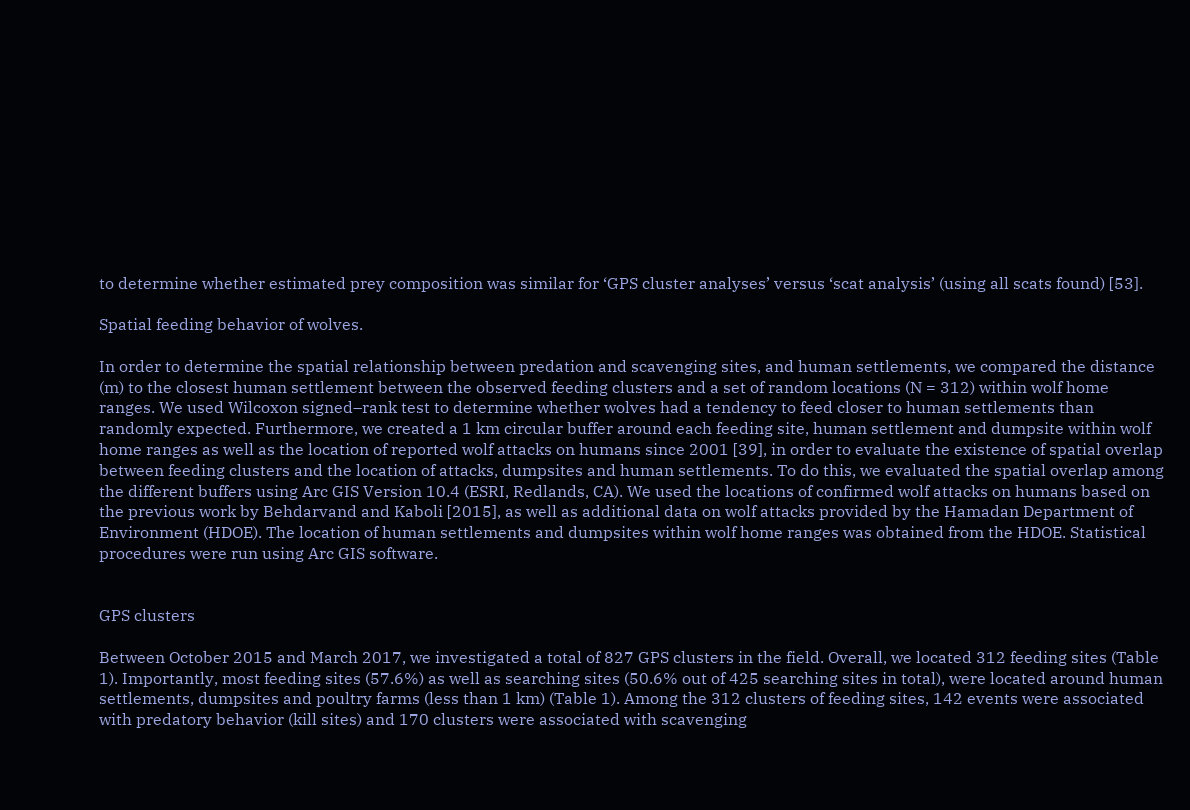to determine whether estimated prey composition was similar for ‘GPS cluster analyses’ versus ‘scat analysis’ (using all scats found) [53].

Spatial feeding behavior of wolves.

In order to determine the spatial relationship between predation and scavenging sites, and human settlements, we compared the distance (m) to the closest human settlement between the observed feeding clusters and a set of random locations (N = 312) within wolf home ranges. We used Wilcoxon signed–rank test to determine whether wolves had a tendency to feed closer to human settlements than randomly expected. Furthermore, we created a 1 km circular buffer around each feeding site, human settlement and dumpsite within wolf home ranges as well as the location of reported wolf attacks on humans since 2001 [39], in order to evaluate the existence of spatial overlap between feeding clusters and the location of attacks, dumpsites and human settlements. To do this, we evaluated the spatial overlap among the different buffers using Arc GIS Version 10.4 (ESRI, Redlands, CA). We used the locations of confirmed wolf attacks on humans based on the previous work by Behdarvand and Kaboli [2015], as well as additional data on wolf attacks provided by the Hamadan Department of Environment (HDOE). The location of human settlements and dumpsites within wolf home ranges was obtained from the HDOE. Statistical procedures were run using Arc GIS software.


GPS clusters

Between October 2015 and March 2017, we investigated a total of 827 GPS clusters in the field. Overall, we located 312 feeding sites (Table 1). Importantly, most feeding sites (57.6%) as well as searching sites (50.6% out of 425 searching sites in total), were located around human settlements, dumpsites and poultry farms (less than 1 km) (Table 1). Among the 312 clusters of feeding sites, 142 events were associated with predatory behavior (kill sites) and 170 clusters were associated with scavenging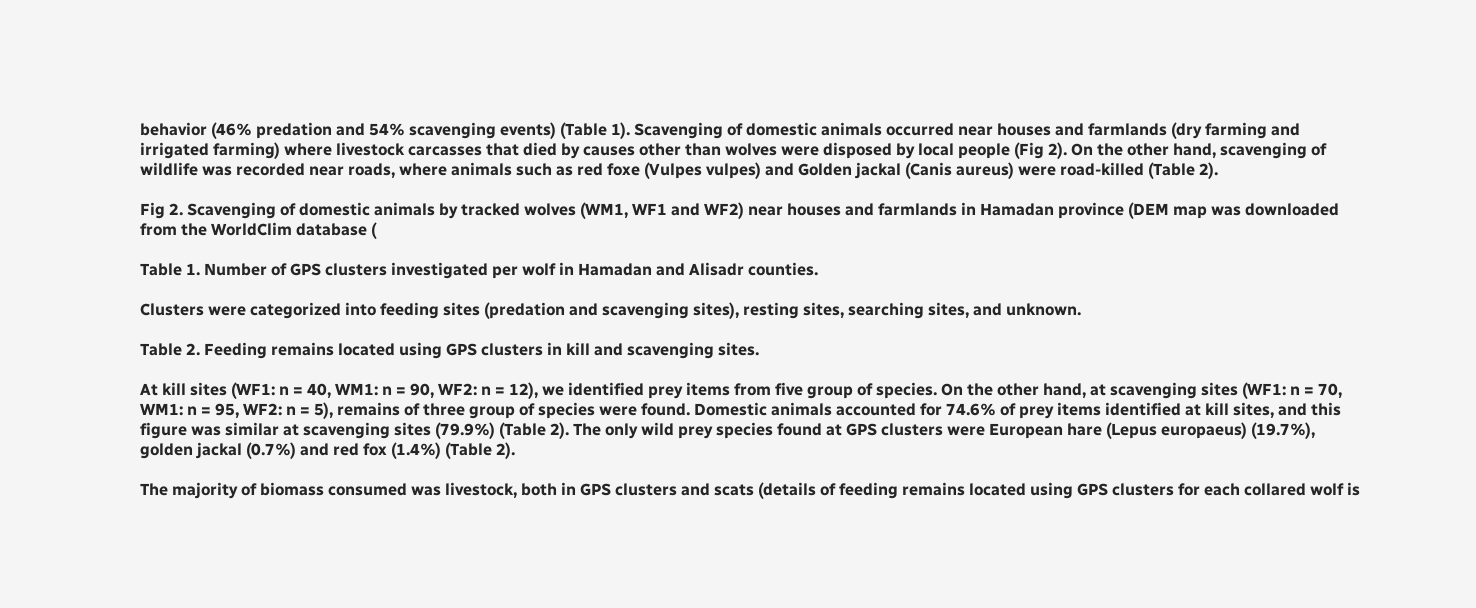behavior (46% predation and 54% scavenging events) (Table 1). Scavenging of domestic animals occurred near houses and farmlands (dry farming and irrigated farming) where livestock carcasses that died by causes other than wolves were disposed by local people (Fig 2). On the other hand, scavenging of wildlife was recorded near roads, where animals such as red foxe (Vulpes vulpes) and Golden jackal (Canis aureus) were road-killed (Table 2).

Fig 2. Scavenging of domestic animals by tracked wolves (WM1, WF1 and WF2) near houses and farmlands in Hamadan province (DEM map was downloaded from the WorldClim database (

Table 1. Number of GPS clusters investigated per wolf in Hamadan and Alisadr counties.

Clusters were categorized into feeding sites (predation and scavenging sites), resting sites, searching sites, and unknown.

Table 2. Feeding remains located using GPS clusters in kill and scavenging sites.

At kill sites (WF1: n = 40, WM1: n = 90, WF2: n = 12), we identified prey items from five group of species. On the other hand, at scavenging sites (WF1: n = 70, WM1: n = 95, WF2: n = 5), remains of three group of species were found. Domestic animals accounted for 74.6% of prey items identified at kill sites, and this figure was similar at scavenging sites (79.9%) (Table 2). The only wild prey species found at GPS clusters were European hare (Lepus europaeus) (19.7%), golden jackal (0.7%) and red fox (1.4%) (Table 2).

The majority of biomass consumed was livestock, both in GPS clusters and scats (details of feeding remains located using GPS clusters for each collared wolf is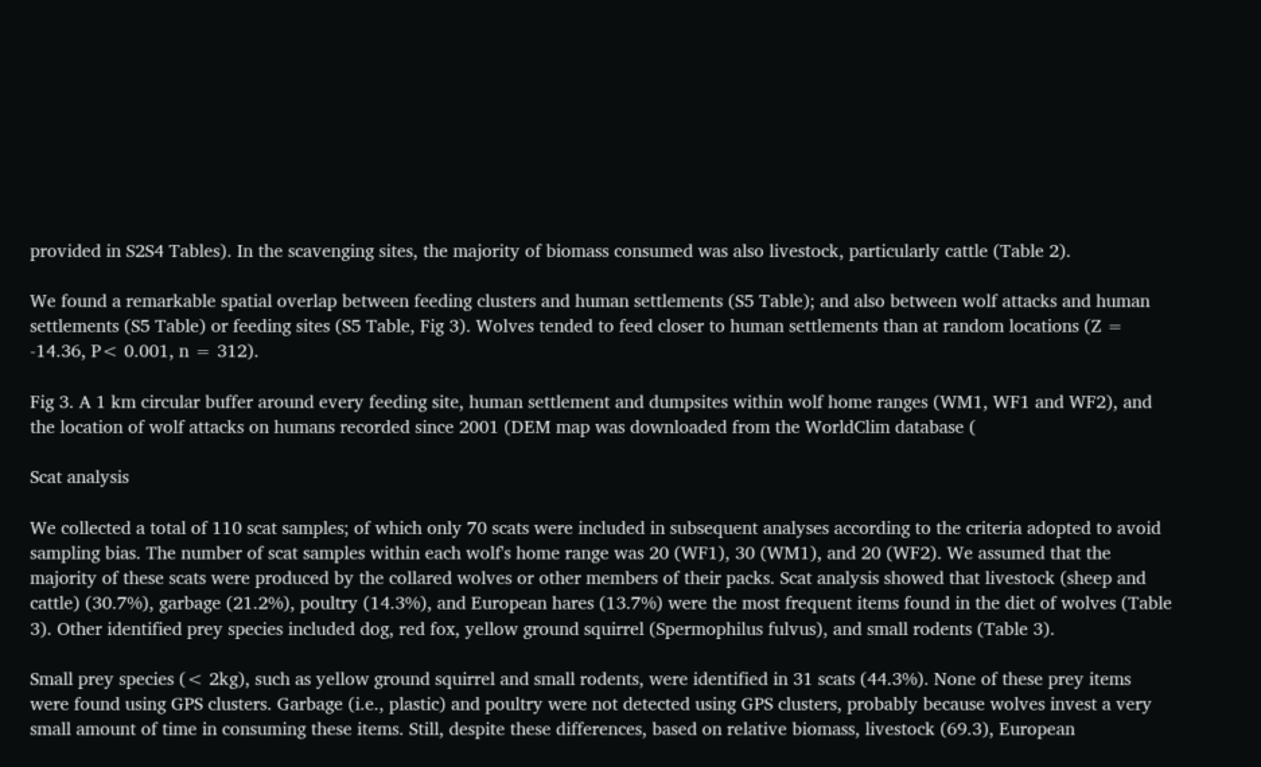provided in S2S4 Tables). In the scavenging sites, the majority of biomass consumed was also livestock, particularly cattle (Table 2).

We found a remarkable spatial overlap between feeding clusters and human settlements (S5 Table); and also between wolf attacks and human settlements (S5 Table) or feeding sites (S5 Table, Fig 3). Wolves tended to feed closer to human settlements than at random locations (Z = -14.36, P< 0.001, n = 312).

Fig 3. A 1 km circular buffer around every feeding site, human settlement and dumpsites within wolf home ranges (WM1, WF1 and WF2), and the location of wolf attacks on humans recorded since 2001 (DEM map was downloaded from the WorldClim database (

Scat analysis

We collected a total of 110 scat samples; of which only 70 scats were included in subsequent analyses according to the criteria adopted to avoid sampling bias. The number of scat samples within each wolf's home range was 20 (WF1), 30 (WM1), and 20 (WF2). We assumed that the majority of these scats were produced by the collared wolves or other members of their packs. Scat analysis showed that livestock (sheep and cattle) (30.7%), garbage (21.2%), poultry (14.3%), and European hares (13.7%) were the most frequent items found in the diet of wolves (Table 3). Other identified prey species included dog, red fox, yellow ground squirrel (Spermophilus fulvus), and small rodents (Table 3).

Small prey species (< 2kg), such as yellow ground squirrel and small rodents, were identified in 31 scats (44.3%). None of these prey items were found using GPS clusters. Garbage (i.e., plastic) and poultry were not detected using GPS clusters, probably because wolves invest a very small amount of time in consuming these items. Still, despite these differences, based on relative biomass, livestock (69.3), European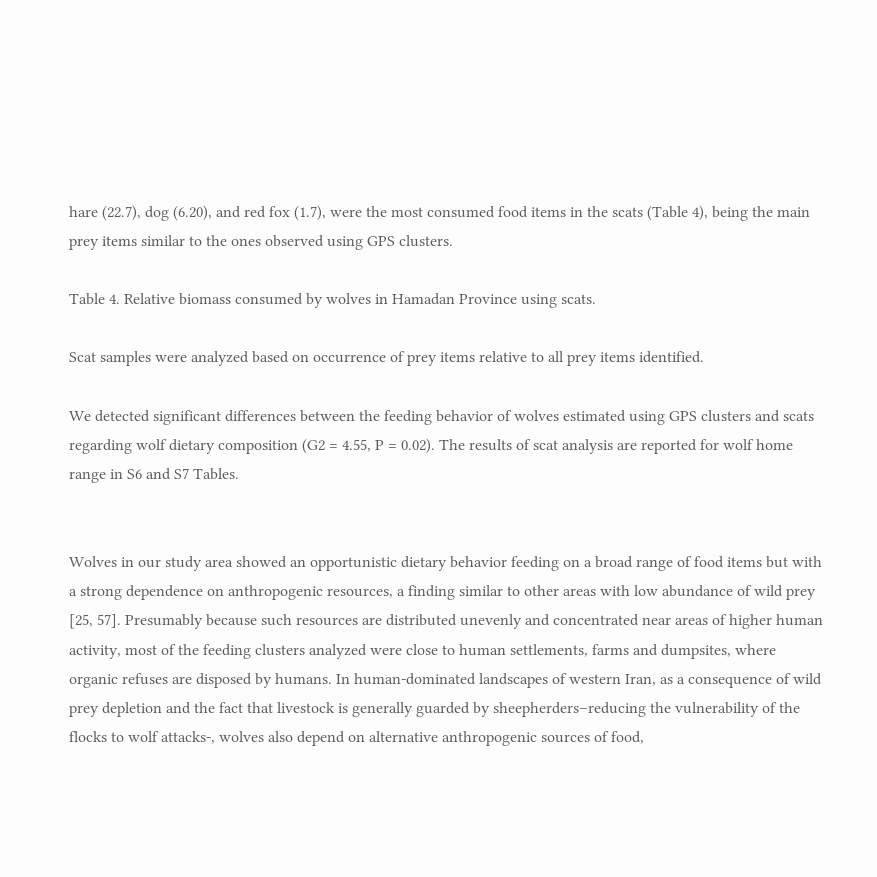hare (22.7), dog (6.20), and red fox (1.7), were the most consumed food items in the scats (Table 4), being the main prey items similar to the ones observed using GPS clusters.

Table 4. Relative biomass consumed by wolves in Hamadan Province using scats.

Scat samples were analyzed based on occurrence of prey items relative to all prey items identified.

We detected significant differences between the feeding behavior of wolves estimated using GPS clusters and scats regarding wolf dietary composition (G2 = 4.55, P = 0.02). The results of scat analysis are reported for wolf home range in S6 and S7 Tables.


Wolves in our study area showed an opportunistic dietary behavior feeding on a broad range of food items but with a strong dependence on anthropogenic resources, a finding similar to other areas with low abundance of wild prey [25, 57]. Presumably because such resources are distributed unevenly and concentrated near areas of higher human activity, most of the feeding clusters analyzed were close to human settlements, farms and dumpsites, where organic refuses are disposed by humans. In human-dominated landscapes of western Iran, as a consequence of wild prey depletion and the fact that livestock is generally guarded by sheepherders–reducing the vulnerability of the flocks to wolf attacks-, wolves also depend on alternative anthropogenic sources of food,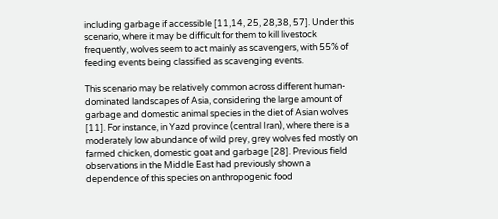including garbage if accessible [11,14, 25, 28,38, 57]. Under this scenario, where it may be difficult for them to kill livestock frequently, wolves seem to act mainly as scavengers, with 55% of feeding events being classified as scavenging events.

This scenario may be relatively common across different human-dominated landscapes of Asia, considering the large amount of garbage and domestic animal species in the diet of Asian wolves [11]. For instance, in Yazd province (central Iran), where there is a moderately low abundance of wild prey, grey wolves fed mostly on farmed chicken, domestic goat and garbage [28]. Previous field observations in the Middle East had previously shown a dependence of this species on anthropogenic food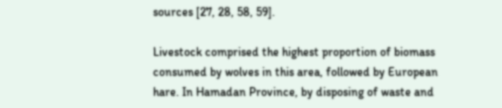sources [27, 28, 58, 59].

Livestock comprised the highest proportion of biomass consumed by wolves in this area, followed by European hare. In Hamadan Province, by disposing of waste and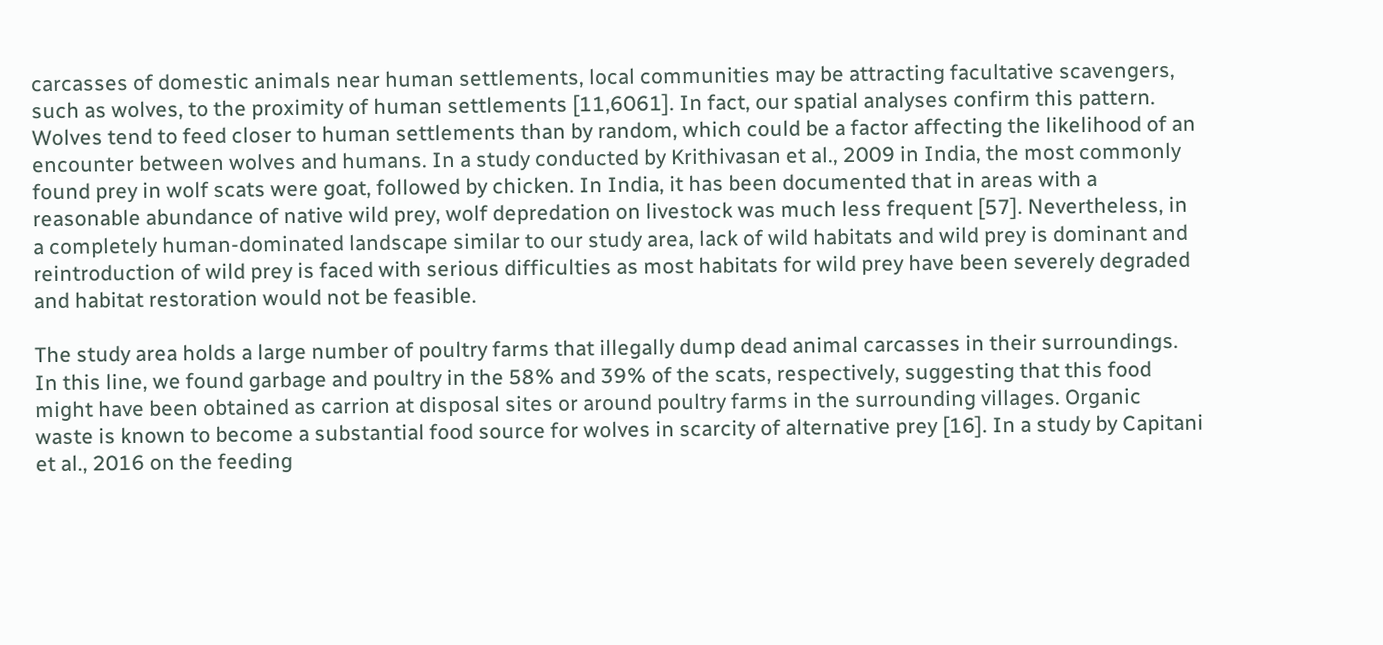carcasses of domestic animals near human settlements, local communities may be attracting facultative scavengers, such as wolves, to the proximity of human settlements [11,6061]. In fact, our spatial analyses confirm this pattern. Wolves tend to feed closer to human settlements than by random, which could be a factor affecting the likelihood of an encounter between wolves and humans. In a study conducted by Krithivasan et al., 2009 in India, the most commonly found prey in wolf scats were goat, followed by chicken. In India, it has been documented that in areas with a reasonable abundance of native wild prey, wolf depredation on livestock was much less frequent [57]. Nevertheless, in a completely human-dominated landscape similar to our study area, lack of wild habitats and wild prey is dominant and reintroduction of wild prey is faced with serious difficulties as most habitats for wild prey have been severely degraded and habitat restoration would not be feasible.

The study area holds a large number of poultry farms that illegally dump dead animal carcasses in their surroundings. In this line, we found garbage and poultry in the 58% and 39% of the scats, respectively, suggesting that this food might have been obtained as carrion at disposal sites or around poultry farms in the surrounding villages. Organic waste is known to become a substantial food source for wolves in scarcity of alternative prey [16]. In a study by Capitani et al., 2016 on the feeding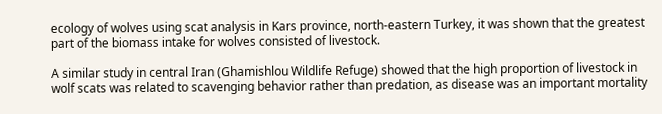ecology of wolves using scat analysis in Kars province, north-eastern Turkey, it was shown that the greatest part of the biomass intake for wolves consisted of livestock.

A similar study in central Iran (Ghamishlou Wildlife Refuge) showed that the high proportion of livestock in wolf scats was related to scavenging behavior rather than predation, as disease was an important mortality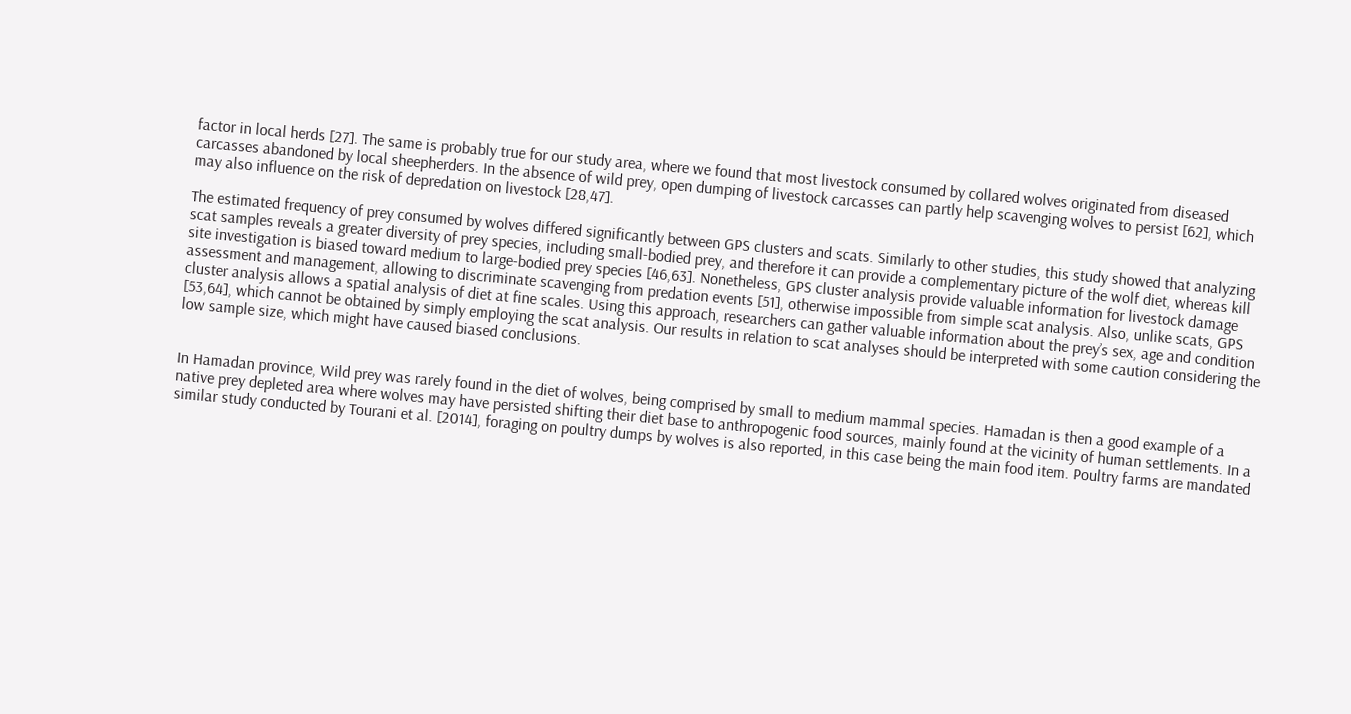factor in local herds [27]. The same is probably true for our study area, where we found that most livestock consumed by collared wolves originated from diseased carcasses abandoned by local sheepherders. In the absence of wild prey, open dumping of livestock carcasses can partly help scavenging wolves to persist [62], which may also influence on the risk of depredation on livestock [28,47].

The estimated frequency of prey consumed by wolves differed significantly between GPS clusters and scats. Similarly to other studies, this study showed that analyzing scat samples reveals a greater diversity of prey species, including small-bodied prey, and therefore it can provide a complementary picture of the wolf diet, whereas kill site investigation is biased toward medium to large-bodied prey species [46,63]. Nonetheless, GPS cluster analysis provide valuable information for livestock damage assessment and management, allowing to discriminate scavenging from predation events [51], otherwise impossible from simple scat analysis. Also, unlike scats, GPS cluster analysis allows a spatial analysis of diet at fine scales. Using this approach, researchers can gather valuable information about the prey’s sex, age and condition [53,64], which cannot be obtained by simply employing the scat analysis. Our results in relation to scat analyses should be interpreted with some caution considering the low sample size, which might have caused biased conclusions.


In Hamadan province, Wild prey was rarely found in the diet of wolves, being comprised by small to medium mammal species. Hamadan is then a good example of a native prey depleted area where wolves may have persisted shifting their diet base to anthropogenic food sources, mainly found at the vicinity of human settlements. In a similar study conducted by Tourani et al. [2014], foraging on poultry dumps by wolves is also reported, in this case being the main food item. Poultry farms are mandated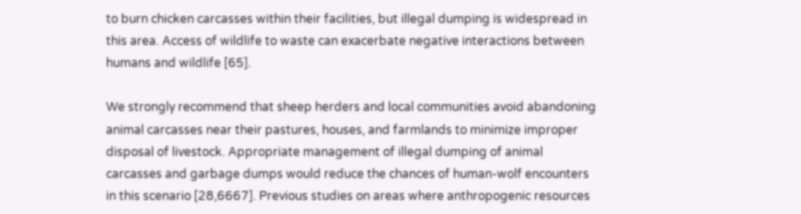to burn chicken carcasses within their facilities, but illegal dumping is widespread in this area. Access of wildlife to waste can exacerbate negative interactions between humans and wildlife [65].

We strongly recommend that sheep herders and local communities avoid abandoning animal carcasses near their pastures, houses, and farmlands to minimize improper disposal of livestock. Appropriate management of illegal dumping of animal carcasses and garbage dumps would reduce the chances of human-wolf encounters in this scenario [28,6667]. Previous studies on areas where anthropogenic resources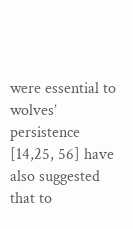were essential to wolves’ persistence [14,25, 56] have also suggested that to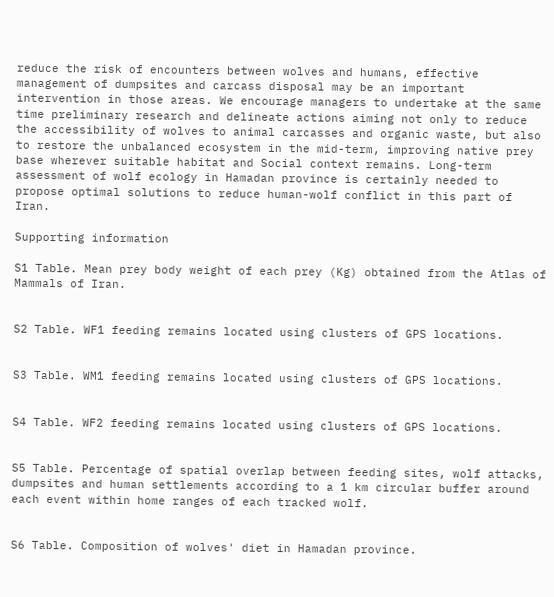reduce the risk of encounters between wolves and humans, effective management of dumpsites and carcass disposal may be an important intervention in those areas. We encourage managers to undertake at the same time preliminary research and delineate actions aiming not only to reduce the accessibility of wolves to animal carcasses and organic waste, but also to restore the unbalanced ecosystem in the mid-term, improving native prey base wherever suitable habitat and Social context remains. Long-term assessment of wolf ecology in Hamadan province is certainly needed to propose optimal solutions to reduce human-wolf conflict in this part of Iran.

Supporting information

S1 Table. Mean prey body weight of each prey (Kg) obtained from the Atlas of Mammals of Iran.


S2 Table. WF1 feeding remains located using clusters of GPS locations.


S3 Table. WM1 feeding remains located using clusters of GPS locations.


S4 Table. WF2 feeding remains located using clusters of GPS locations.


S5 Table. Percentage of spatial overlap between feeding sites, wolf attacks, dumpsites and human settlements according to a 1 km circular buffer around each event within home ranges of each tracked wolf.


S6 Table. Composition of wolves' diet in Hamadan province.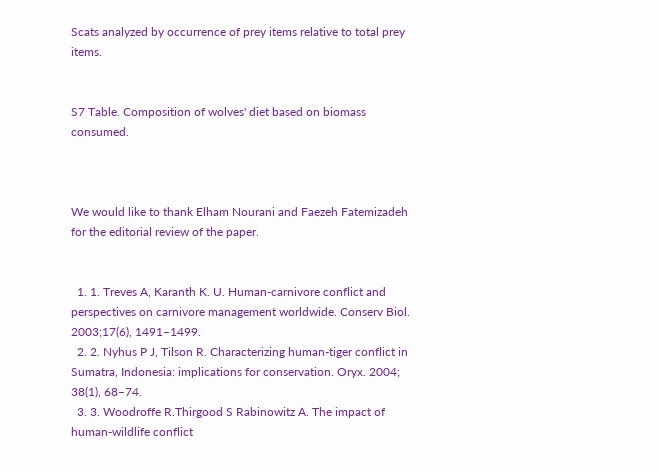Scats analyzed by occurrence of prey items relative to total prey items.


S7 Table. Composition of wolves' diet based on biomass consumed.



We would like to thank Elham Nourani and Faezeh Fatemizadeh for the editorial review of the paper.


  1. 1. Treves A, Karanth K. U. Human‐carnivore conflict and perspectives on carnivore management worldwide. Conserv Biol. 2003;17(6), 1491–1499.
  2. 2. Nyhus P J, Tilson R. Characterizing human-tiger conflict in Sumatra, Indonesia: implications for conservation. Oryx. 2004; 38(1), 68–74.
  3. 3. Woodroffe R.Thirgood S Rabinowitz A. The impact of human-wildlife conflict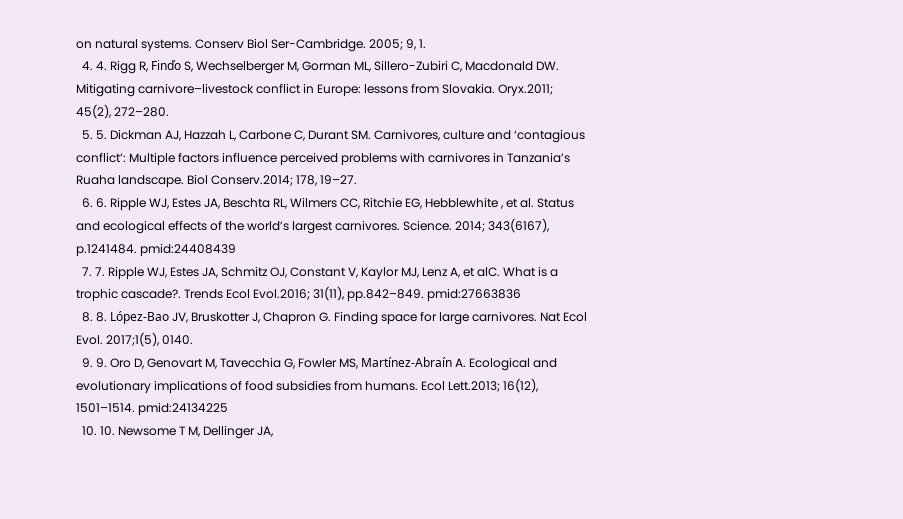on natural systems. Conserv Biol Ser-Cambridge. 2005; 9, 1.
  4. 4. Rigg R, Finďo S, Wechselberger M, Gorman ML, Sillero-Zubiri C, Macdonald DW. Mitigating carnivore–livestock conflict in Europe: lessons from Slovakia. Oryx.2011; 45(2), 272–280.
  5. 5. Dickman AJ, Hazzah L, Carbone C, Durant SM. Carnivores, culture and ‘contagious conflict’: Multiple factors influence perceived problems with carnivores in Tanzania’s Ruaha landscape. Biol Conserv.2014; 178, 19–27.
  6. 6. Ripple WJ, Estes JA, Beschta RL, Wilmers CC, Ritchie EG, Hebblewhite , et al. Status and ecological effects of the world’s largest carnivores. Science. 2014; 343(6167), p.1241484. pmid:24408439
  7. 7. Ripple WJ, Estes JA, Schmitz OJ, Constant V, Kaylor MJ, Lenz A, et alC. What is a trophic cascade?. Trends Ecol Evol.2016; 31(11), pp.842–849. pmid:27663836
  8. 8. López-Bao JV, Bruskotter J, Chapron G. Finding space for large carnivores. Nat Ecol Evol. 2017;1(5), 0140.
  9. 9. Oro D, Genovart M, Tavecchia G, Fowler MS, Martínez‐Abraín A. Ecological and evolutionary implications of food subsidies from humans. Ecol Lett.2013; 16(12), 1501–1514. pmid:24134225
  10. 10. Newsome T M, Dellinger JA,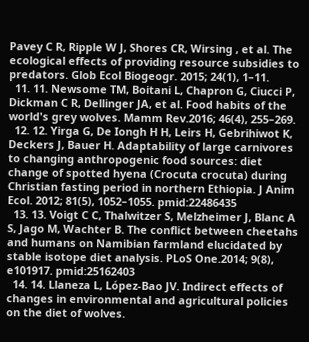Pavey C R, Ripple W J, Shores CR, Wirsing , et al. The ecological effects of providing resource subsidies to predators. Glob Ecol Biogeogr. 2015; 24(1), 1–11.
  11. 11. Newsome TM, Boitani L, Chapron G, Ciucci P, Dickman C R, Dellinger JA, et al. Food habits of the world's grey wolves. Mamm Rev.2016; 46(4), 255–269.
  12. 12. Yirga G, De Iongh H H, Leirs H, Gebrihiwot K, Deckers J, Bauer H. Adaptability of large carnivores to changing anthropogenic food sources: diet change of spotted hyena (Crocuta crocuta) during Christian fasting period in northern Ethiopia. J Anim Ecol. 2012; 81(5), 1052–1055. pmid:22486435
  13. 13. Voigt C C, Thalwitzer S, Melzheimer J, Blanc A S, Jago M, Wachter B. The conflict between cheetahs and humans on Namibian farmland elucidated by stable isotope diet analysis. PLoS One.2014; 9(8), e101917. pmid:25162403
  14. 14. Llaneza L, López-Bao JV. Indirect effects of changes in environmental and agricultural policies on the diet of wolves.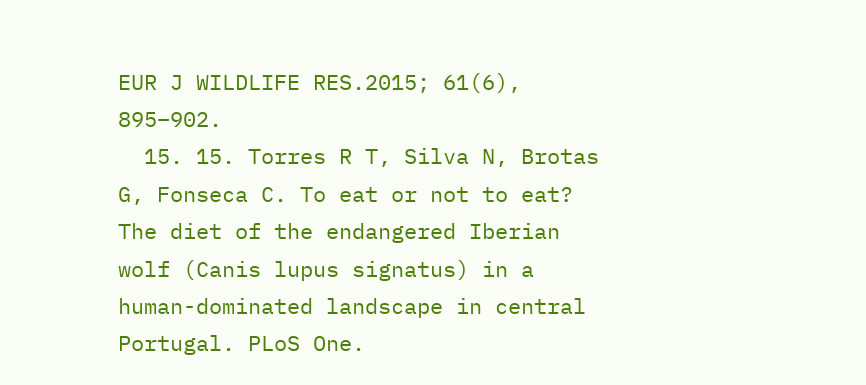EUR J WILDLIFE RES.2015; 61(6), 895–902.
  15. 15. Torres R T, Silva N, Brotas G, Fonseca C. To eat or not to eat? The diet of the endangered Iberian wolf (Canis lupus signatus) in a human-dominated landscape in central Portugal. PLoS One.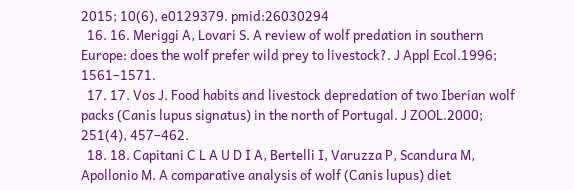2015; 10(6), e0129379. pmid:26030294
  16. 16. Meriggi A, Lovari S. A review of wolf predation in southern Europe: does the wolf prefer wild prey to livestock?. J Appl Ecol.1996; 1561–1571.
  17. 17. Vos J. Food habits and livestock depredation of two Iberian wolf packs (Canis lupus signatus) in the north of Portugal. J ZOOL.2000; 251(4), 457–462.
  18. 18. Capitani C L A U D I A, Bertelli I, Varuzza P, Scandura M, Apollonio M. A comparative analysis of wolf (Canis lupus) diet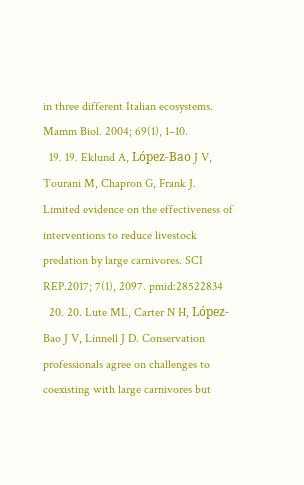in three different Italian ecosystems. Mamm Biol. 2004; 69(1), 1–10.
  19. 19. Eklund A, López-Bao J V, Tourani M, Chapron G, Frank J. Limited evidence on the effectiveness of interventions to reduce livestock predation by large carnivores. SCI REP.2017; 7(1), 2097. pmid:28522834
  20. 20. Lute ML, Carter N H, López-Bao J V, Linnell J D. Conservation professionals agree on challenges to coexisting with large carnivores but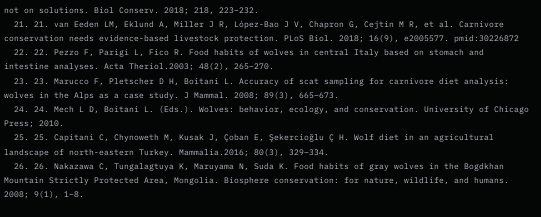not on solutions. Biol Conserv. 2018; 218, 223–232.
  21. 21. van Eeden LM, Eklund A, Miller J R, López-Bao J V, Chapron G, Cejtin M R, et al. Carnivore conservation needs evidence-based livestock protection. PLoS Biol. 2018; 16(9), e2005577. pmid:30226872
  22. 22. Pezzo F, Parigi L, Fico R. Food habits of wolves in central Italy based on stomach and intestine analyses. Acta Theriol.2003; 48(2), 265–270.
  23. 23. Marucco F, Pletscher D H, Boitani L. Accuracy of scat sampling for carnivore diet analysis: wolves in the Alps as a case study. J Mammal. 2008; 89(3), 665–673.
  24. 24. Mech L D, Boitani L. (Eds.). Wolves: behavior, ecology, and conservation. University of Chicago Press; 2010.
  25. 25. Capitani C, Chynoweth M, Kusak J, Çoban E, Şekercioğlu Ç H. Wolf diet in an agricultural landscape of north-eastern Turkey. Mammalia.2016; 80(3), 329–334.
  26. 26. Nakazawa C, Tungalagtuya K, Maruyama N, Suda K. Food habits of gray wolves in the Bogdkhan Mountain Strictly Protected Area, Mongolia. Biosphere conservation: for nature, wildlife, and humans. 2008; 9(1), 1–8.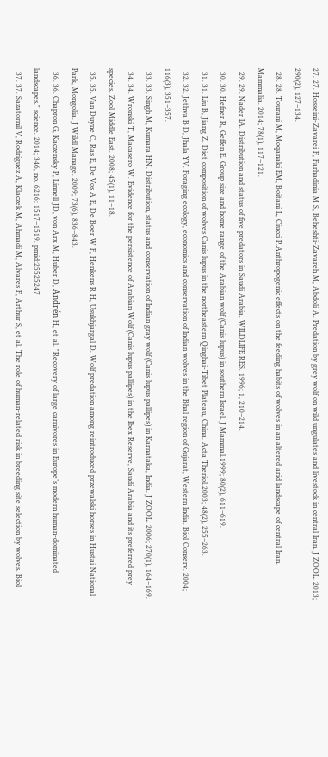27. 27. Hosseini-Zavarei F, Farhadinia M S, Beheshti‐Zavareh M, Abdoli A. Predation by grey wolf on wild ungulates and livestock in central Iran. J ZOOL. 2013; 290(2), 127–134.
  28. 28. Tourani M, Moqanaki EM, Boitani L, Ciucci P.Anthropogenic effects on the feeding habits of wolves in an altered arid landscape of central Iran. Mammalia. 2014; 78(1), 117–121.
  29. 29. Nader IA. Distribution and status of five predators in Saudi Arabia. WILDLIFE RES. 1996; 1, 210–214.
  30. 30. Hefner R, Geffen E. Group size and home range of the Arabian wolf (Canis lupus) in southern Israel. J Mammal.1999; 80(2), 611–619.
  31. 31. Liu B, Jiang Z. Diet composition of wolves Canis lupus in the northeastern Qinghai-Tibet Plateau, China. Acta Theriol.2003; 48(2), 255–263.
  32. 32. Jethva B D, Jhala YV. Foraging ecology, economics and conservation of Indian wolves in the Bhal region of Gujarat, Western India. Biol Conserv. 2004; 116(3), 351–357.
  33. 33. Singh M, Kumara HN. Distribution, status and conservation of Indian gray wolf (Canis lupus pallipes) in Karnataka, India. J ZOOL. 2006; 270(1), 164–169.
  34. 34. Wronski T, Macasero W. Evidence for the persistence of Arabian Wolf (Canis lupus pallipes) in the Ibex Reserve, Saudi Arabia and its preferred prey species. Zool Middle East. 2008; 45(1), 11–18.
  35. 35. Van Duyne C, Ras E, De Vos A E, De Boer W F, Henkens R H, Usukhjargal D. Wolf predation among reintroduced przewalski horses in Hustai National Park, Mongolia. J Wildl Manage. 2009; 73(6), 836–843.
  36. 36. Chapron G, Kaczensky P, Linnell JD, von Arx M, Huber D, Andrén H, et al. "Recovery of large carnivores in Europe’s modern human-dominated landscapes." science. 2014; 346, no. 6216: 1517–1519. pmid:25525247
  37. 37. Sazatornil V, Rodriguez A, Klaczek M, Ahmadi M, Alvares F, Arthur S, et al. The role of human-related risk in breeding site selection by wolves. Biol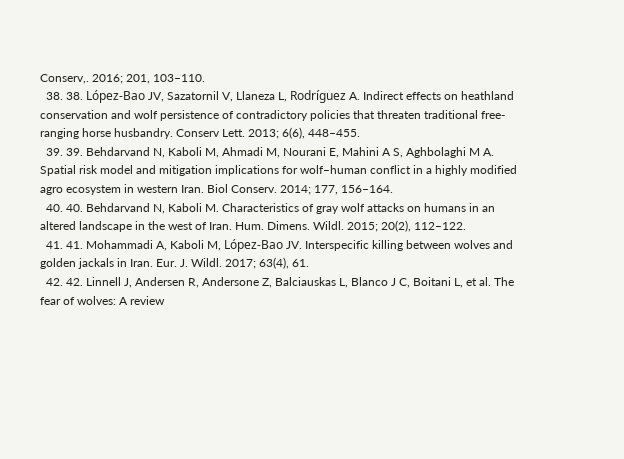Conserv,. 2016; 201, 103–110.
  38. 38. López‐Bao JV, Sazatornil V, Llaneza L, Rodríguez A. Indirect effects on heathland conservation and wolf persistence of contradictory policies that threaten traditional free‐ranging horse husbandry. Conserv Lett. 2013; 6(6), 448–455.
  39. 39. Behdarvand N, Kaboli M, Ahmadi M, Nourani E, Mahini A S, Aghbolaghi M A. Spatial risk model and mitigation implications for wolf–human conflict in a highly modified agro ecosystem in western Iran. Biol Conserv. 2014; 177, 156–164.
  40. 40. Behdarvand N, Kaboli M. Characteristics of gray wolf attacks on humans in an altered landscape in the west of Iran. Hum. Dimens. Wildl. 2015; 20(2), 112–122.
  41. 41. Mohammadi A, Kaboli M, López-Bao JV. Interspecific killing between wolves and golden jackals in Iran. Eur. J. Wildl. 2017; 63(4), 61.
  42. 42. Linnell J, Andersen R, Andersone Z, Balciauskas L, Blanco J C, Boitani L, et al. The fear of wolves: A review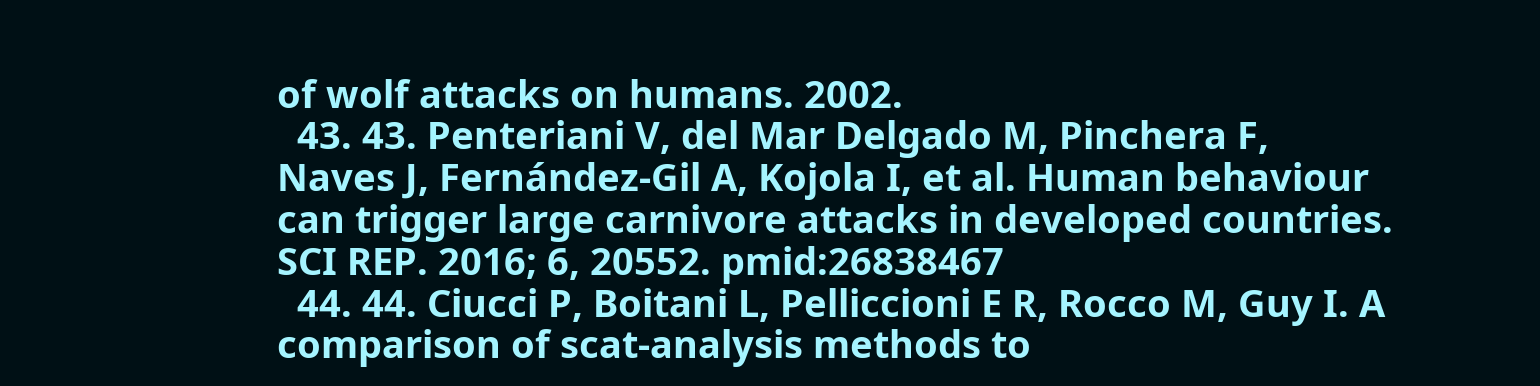of wolf attacks on humans. 2002.
  43. 43. Penteriani V, del Mar Delgado M, Pinchera F, Naves J, Fernández-Gil A, Kojola I, et al. Human behaviour can trigger large carnivore attacks in developed countries. SCI REP. 2016; 6, 20552. pmid:26838467
  44. 44. Ciucci P, Boitani L, Pelliccioni E R, Rocco M, Guy I. A comparison of scat-analysis methods to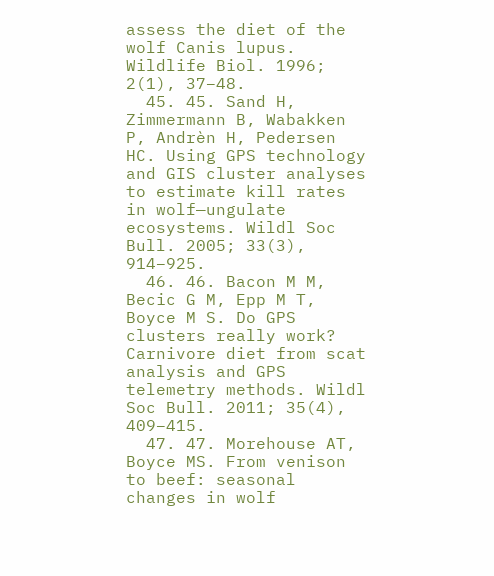assess the diet of the wolf Canis lupus. Wildlife Biol. 1996; 2(1), 37–48.
  45. 45. Sand H, Zimmermann B, Wabakken P, Andrèn H, Pedersen HC. Using GPS technology and GIS cluster analyses to estimate kill rates in wolf—ungulate ecosystems. Wildl Soc Bull. 2005; 33(3), 914–925.
  46. 46. Bacon M M, Becic G M, Epp M T, Boyce M S. Do GPS clusters really work? Carnivore diet from scat analysis and GPS telemetry methods. Wildl Soc Bull. 2011; 35(4), 409–415.
  47. 47. Morehouse AT, Boyce MS. From venison to beef: seasonal changes in wolf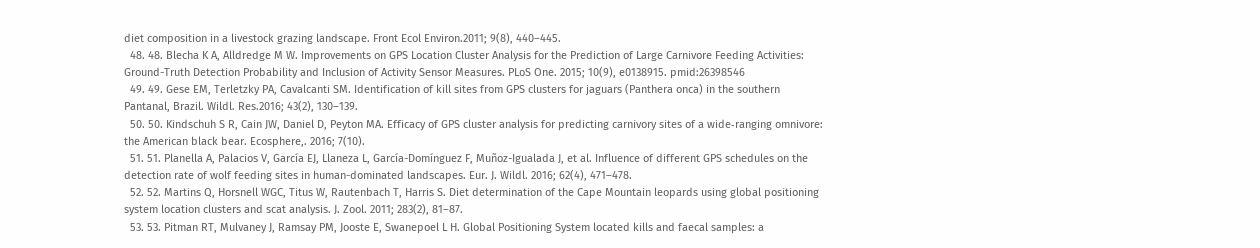diet composition in a livestock grazing landscape. Front Ecol Environ.2011; 9(8), 440–445.
  48. 48. Blecha K A, Alldredge M W. Improvements on GPS Location Cluster Analysis for the Prediction of Large Carnivore Feeding Activities: Ground-Truth Detection Probability and Inclusion of Activity Sensor Measures. PLoS One. 2015; 10(9), e0138915. pmid:26398546
  49. 49. Gese EM, Terletzky PA, Cavalcanti SM. Identification of kill sites from GPS clusters for jaguars (Panthera onca) in the southern Pantanal, Brazil. Wildl. Res.2016; 43(2), 130–139.
  50. 50. Kindschuh S R, Cain JW, Daniel D, Peyton MA. Efficacy of GPS cluster analysis for predicting carnivory sites of a wide‐ranging omnivore: the American black bear. Ecosphere,. 2016; 7(10).
  51. 51. Planella A, Palacios V, García EJ, Llaneza L, García-Domínguez F, Muñoz-Igualada J, et al. Influence of different GPS schedules on the detection rate of wolf feeding sites in human-dominated landscapes. Eur. J. Wildl. 2016; 62(4), 471–478.
  52. 52. Martins Q, Horsnell WGC, Titus W, Rautenbach T, Harris S. Diet determination of the Cape Mountain leopards using global positioning system location clusters and scat analysis. J. Zool. 2011; 283(2), 81–87.
  53. 53. Pitman RT, Mulvaney J, Ramsay PM, Jooste E, Swanepoel L H. Global Positioning System located kills and faecal samples: a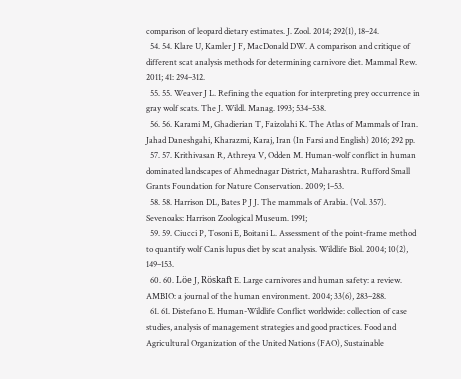comparison of leopard dietary estimates. J. Zool. 2014; 292(1), 18–24.
  54. 54. Klare U, Kamler J F, MacDonald DW. A comparison and critique of different scat analysis methods for determining carnivore diet. Mammal Rew. 2011; 41: 294–312.
  55. 55. Weaver J L. Refining the equation for interpreting prey occurrence in gray wolf scats. The J. Wildl. Manag. 1993; 534–538.
  56. 56. Karami M, Ghadierian T, Faizolahi K. The Atlas of Mammals of Iran. Jahad Daneshgahi, Kharazmi, Karaj, Iran (In Farsi and English) 2016; 292 pp.
  57. 57. Krithivasan R, Athreya V, Odden M. Human-wolf conflict in human dominated landscapes of Ahmednagar District, Maharashtra. Rufford Small Grants Foundation for Nature Conservation. 2009; 1–53.
  58. 58. Harrison DL, Bates P J J. The mammals of Arabia. (Vol. 357). Sevenoaks: Harrison Zoological Museum. 1991;
  59. 59. Ciucci P, Tosoni E, Boitani L. Assessment of the point-frame method to quantify wolf Canis lupus diet by scat analysis. Wildlife Biol. 2004; 10(2), 149–153.
  60. 60. Löe J, Röskaft E. Large carnivores and human safety: a review. AMBIO: a journal of the human environment. 2004; 33(6), 283–288.
  61. 61. Distefano E. Human-Wildlife Conflict worldwide: collection of case studies, analysis of management strategies and good practices. Food and Agricultural Organization of the United Nations (FAO), Sustainable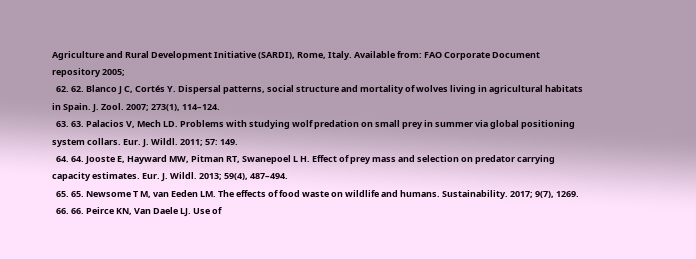Agriculture and Rural Development Initiative (SARDI), Rome, Italy. Available from: FAO Corporate Document repository 2005;
  62. 62. Blanco J C, Cortés Y. Dispersal patterns, social structure and mortality of wolves living in agricultural habitats in Spain. J. Zool. 2007; 273(1), 114–124.
  63. 63. Palacios V, Mech LD. Problems with studying wolf predation on small prey in summer via global positioning system collars. Eur. J. Wildl. 2011; 57: 149.
  64. 64. Jooste E, Hayward MW, Pitman RT, Swanepoel L H. Effect of prey mass and selection on predator carrying capacity estimates. Eur. J. Wildl. 2013; 59(4), 487–494.
  65. 65. Newsome T M, van Eeden LM. The effects of food waste on wildlife and humans. Sustainability. 2017; 9(7), 1269.
  66. 66. Peirce KN, Van Daele LJ. Use of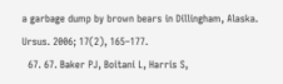a garbage dump by brown bears in Dillingham, Alaska. Ursus. 2006; 17(2), 165–177.
  67. 67. Baker PJ, Boitani L, Harris S,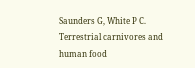Saunders G, White P C. Terrestrial carnivores and human food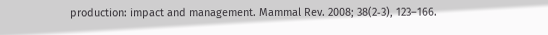production: impact and management. Mammal Rev. 2008; 38(2‐3), 123–166.